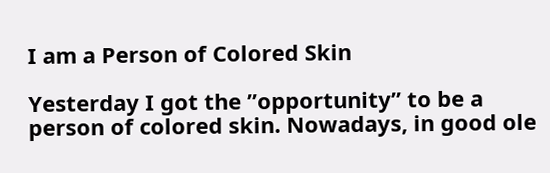I am a Person of Colored Skin

Yesterday I got the ”opportunity” to be a person of colored skin. Nowadays, in good ole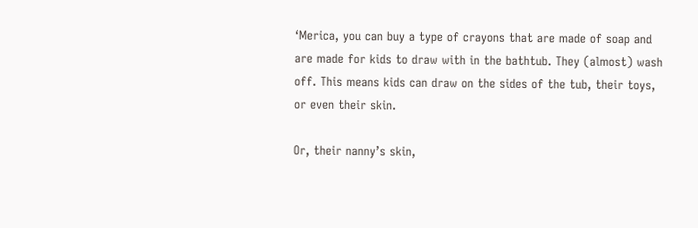‘Merica, you can buy a type of crayons that are made of soap and are made for kids to draw with in the bathtub. They (almost) wash off. This means kids can draw on the sides of the tub, their toys, or even their skin.

Or, their nanny’s skin,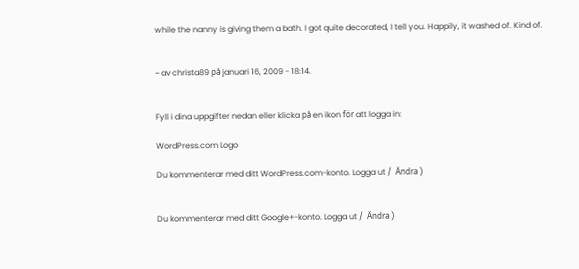while the nanny is giving them a bath. I got quite decorated, I tell you. Happily, it washed of. Kind of.


~ av christa89 på januari 16, 2009 - 18:14.


Fyll i dina uppgifter nedan eller klicka på en ikon för att logga in:

WordPress.com Logo

Du kommenterar med ditt WordPress.com-konto. Logga ut /  Ändra )


Du kommenterar med ditt Google+-konto. Logga ut /  Ändra )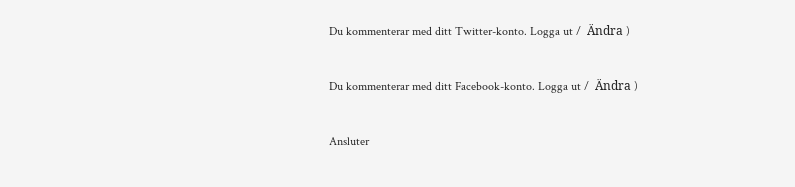Du kommenterar med ditt Twitter-konto. Logga ut /  Ändra )


Du kommenterar med ditt Facebook-konto. Logga ut /  Ändra )


Ansluter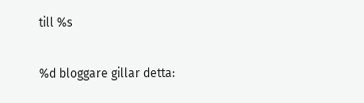till %s

%d bloggare gillar detta: